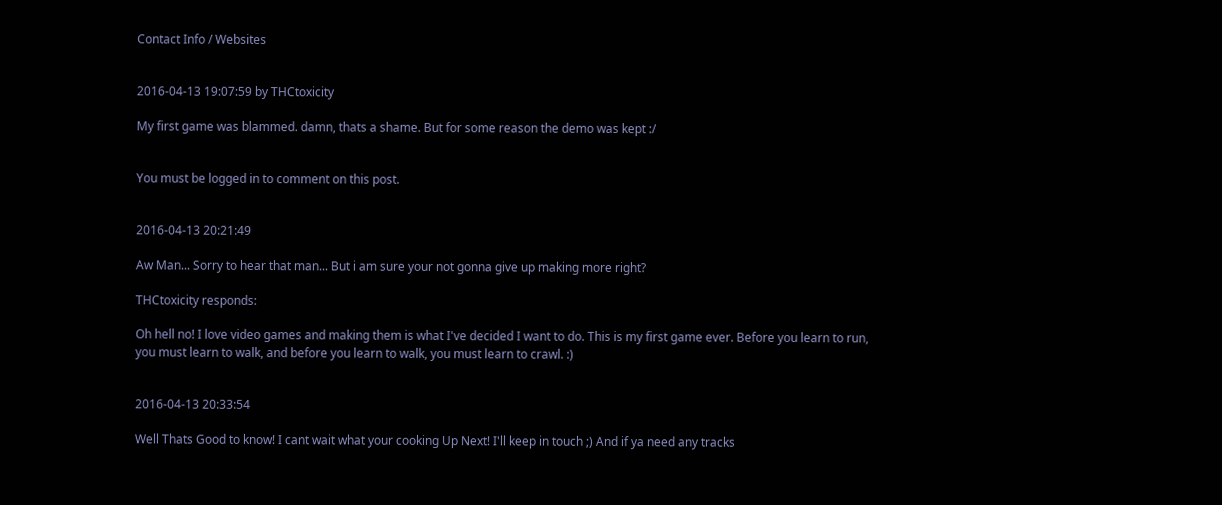Contact Info / Websites


2016-04-13 19:07:59 by THCtoxicity

My first game was blammed. damn, thats a shame. But for some reason the demo was kept :/


You must be logged in to comment on this post.


2016-04-13 20:21:49

Aw Man... Sorry to hear that man... But i am sure your not gonna give up making more right?

THCtoxicity responds:

Oh hell no! I love video games and making them is what I've decided I want to do. This is my first game ever. Before you learn to run, you must learn to walk, and before you learn to walk, you must learn to crawl. :)


2016-04-13 20:33:54

Well Thats Good to know! I cant wait what your cooking Up Next! I'll keep in touch ;) And if ya need any tracks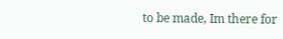to be made, Im there for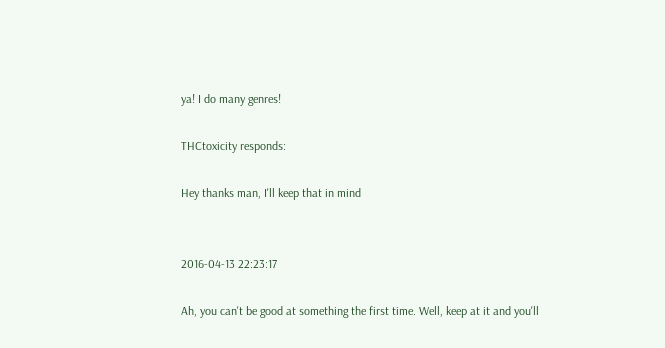ya! I do many genres!

THCtoxicity responds:

Hey thanks man, I'll keep that in mind


2016-04-13 22:23:17

Ah, you can't be good at something the first time. Well, keep at it and you'll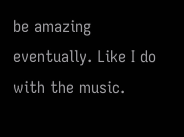be amazing eventually. Like I do with the music.